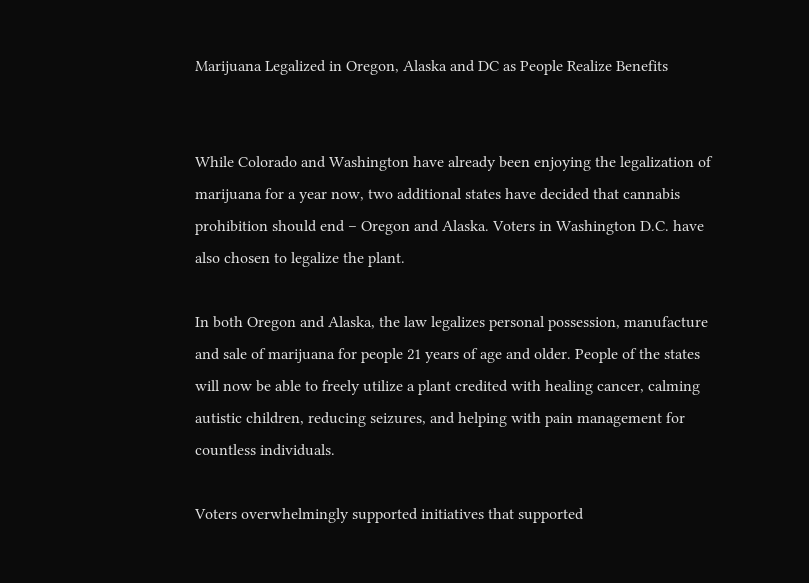Marijuana Legalized in Oregon, Alaska and DC as People Realize Benefits


While Colorado and Washington have already been enjoying the legalization of marijuana for a year now, two additional states have decided that cannabis prohibition should end – Oregon and Alaska. Voters in Washington D.C. have also chosen to legalize the plant.

In both Oregon and Alaska, the law legalizes personal possession, manufacture and sale of marijuana for people 21 years of age and older. People of the states will now be able to freely utilize a plant credited with healing cancer, calming autistic children, reducing seizures, and helping with pain management for countless individuals.

Voters overwhelmingly supported initiatives that supported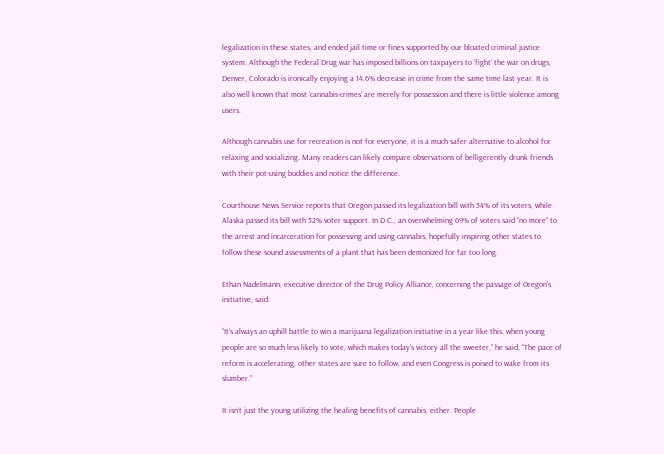legalization in these states, and ended jail time or fines supported by our bloated criminal justice system. Although the Federal Drug war has imposed billions on taxpayers to ‘fight’ the war on drugs, Denver, Colorado is ironically enjoying a 14.6% decrease in crime from the same time last year. It is also well known that most ‘cannabis-crimes’ are merely for possession and there is little violence among users.

Although cannabis use for recreation is not for everyone, it is a much safer alternative to alcohol for relaxing and socializing. Many readers can likely compare observations of belligerently drunk friends with their pot-using buddies and notice the difference.

Courthouse News Service reports that Oregon passed its legalization bill with 54% of its voters, while Alaska passed its bill with 52% voter support. In D.C., an overwhelming 69% of voters said “no more” to the arrest and incarceration for possessing and using cannabis, hopefully inspiring other states to follow these sound assessments of a plant that has been demonized for far too long.

Ethan Nadelmann, executive director of the Drug Policy Alliance, concerning the passage of Oregon’s initiative, said:

“It’s always an uphill battle to win a marijuana legalization initiative in a year like this, when young people are so much less likely to vote, which makes today’s victory all the sweeter,” he said, “The pace of reform is accelerating, other states are sure to follow, and even Congress is poised to wake from its slumber.”

It isn’t just the young utilizing the healing benefits of cannabis, either. People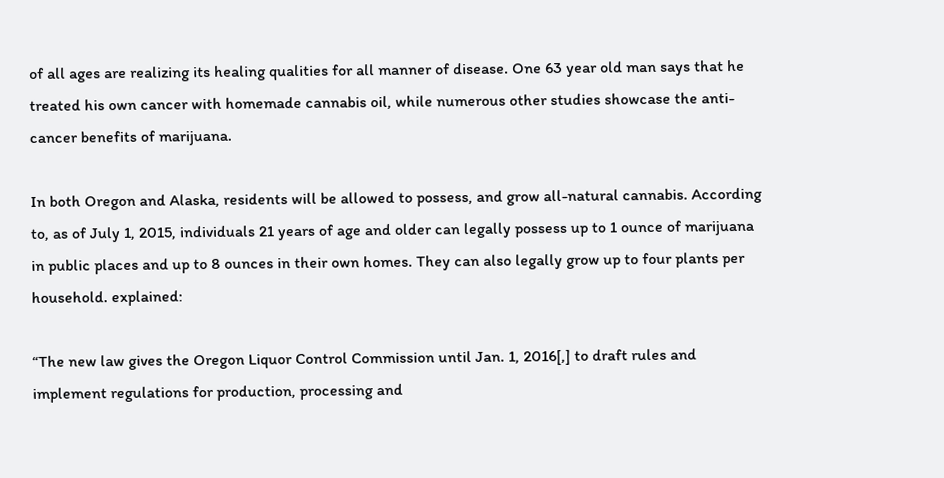of all ages are realizing its healing qualities for all manner of disease. One 63 year old man says that he treated his own cancer with homemade cannabis oil, while numerous other studies showcase the anti-cancer benefits of marijuana.

In both Oregon and Alaska, residents will be allowed to possess, and grow all-natural cannabis. According to, as of July 1, 2015, individuals 21 years of age and older can legally possess up to 1 ounce of marijuana in public places and up to 8 ounces in their own homes. They can also legally grow up to four plants per household. explained:

“The new law gives the Oregon Liquor Control Commission until Jan. 1, 2016[,] to draft rules and implement regulations for production, processing and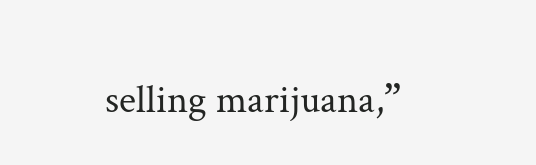selling marijuana,”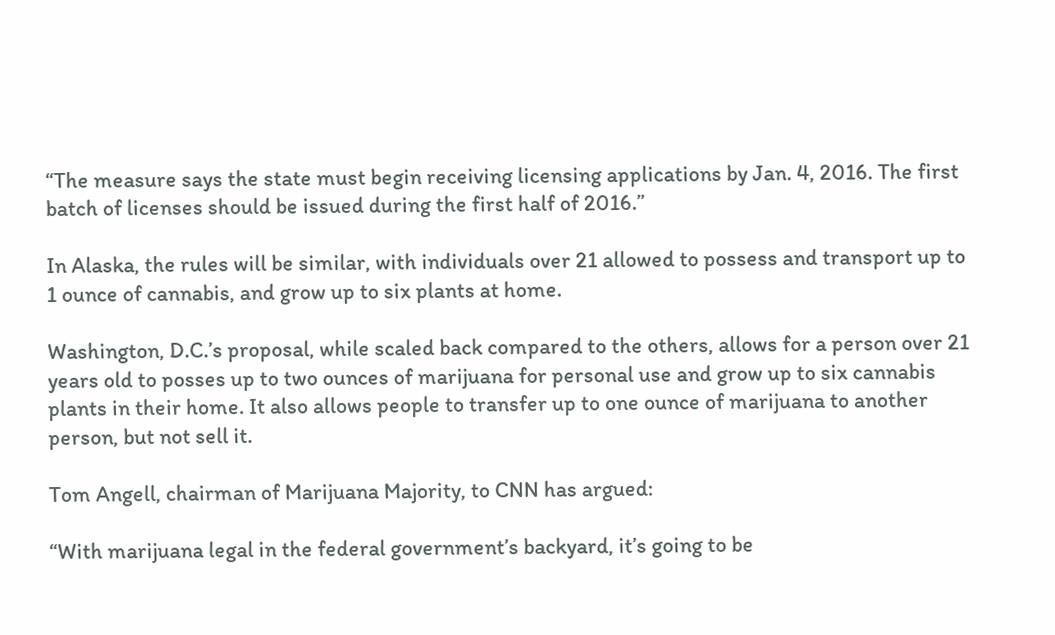“The measure says the state must begin receiving licensing applications by Jan. 4, 2016. The first batch of licenses should be issued during the first half of 2016.”

In Alaska, the rules will be similar, with individuals over 21 allowed to possess and transport up to 1 ounce of cannabis, and grow up to six plants at home.

Washington, D.C.’s proposal, while scaled back compared to the others, allows for a person over 21 years old to posses up to two ounces of marijuana for personal use and grow up to six cannabis plants in their home. It also allows people to transfer up to one ounce of marijuana to another person, but not sell it.

Tom Angell, chairman of Marijuana Majority, to CNN has argued:

“With marijuana legal in the federal government’s backyard, it’s going to be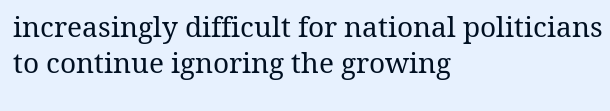increasingly difficult for national politicians to continue ignoring the growing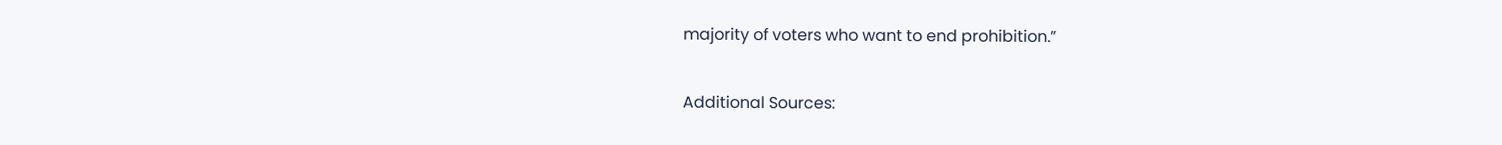majority of voters who want to end prohibition.”

Additional Sources: